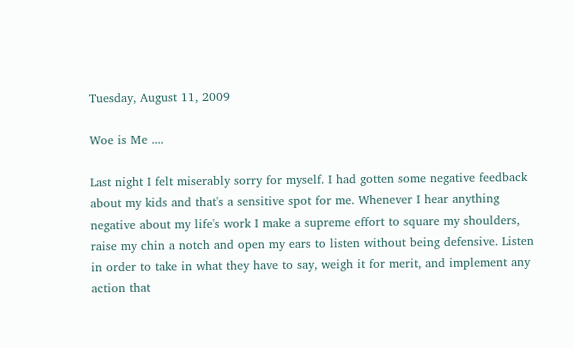Tuesday, August 11, 2009

Woe is Me ....

Last night I felt miserably sorry for myself. I had gotten some negative feedback about my kids and that's a sensitive spot for me. Whenever I hear anything negative about my life's work I make a supreme effort to square my shoulders, raise my chin a notch and open my ears to listen without being defensive. Listen in order to take in what they have to say, weigh it for merit, and implement any action that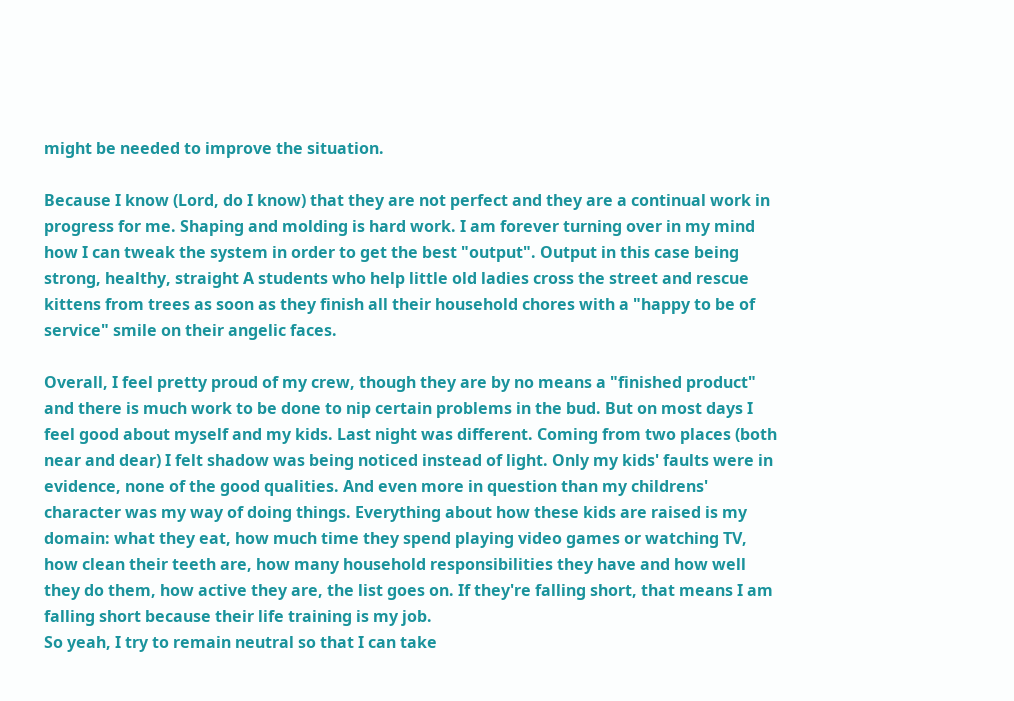might be needed to improve the situation.

Because I know (Lord, do I know) that they are not perfect and they are a continual work in progress for me. Shaping and molding is hard work. I am forever turning over in my mind how I can tweak the system in order to get the best "output". Output in this case being strong, healthy, straight A students who help little old ladies cross the street and rescue kittens from trees as soon as they finish all their household chores with a "happy to be of service" smile on their angelic faces.

Overall, I feel pretty proud of my crew, though they are by no means a "finished product" and there is much work to be done to nip certain problems in the bud. But on most days I feel good about myself and my kids. Last night was different. Coming from two places (both near and dear) I felt shadow was being noticed instead of light. Only my kids' faults were in evidence, none of the good qualities. And even more in question than my childrens' character was my way of doing things. Everything about how these kids are raised is my domain: what they eat, how much time they spend playing video games or watching TV, how clean their teeth are, how many household responsibilities they have and how well they do them, how active they are, the list goes on. If they're falling short, that means I am falling short because their life training is my job.
So yeah, I try to remain neutral so that I can take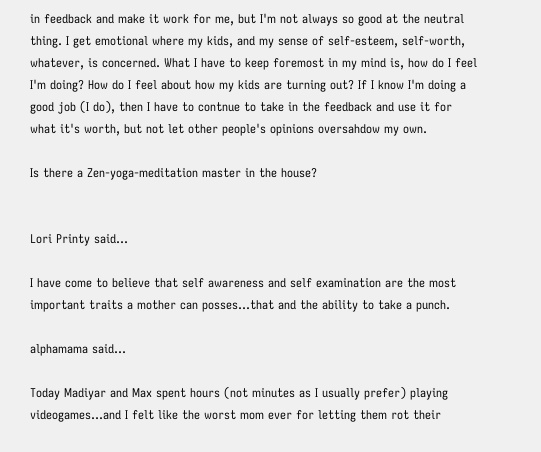in feedback and make it work for me, but I'm not always so good at the neutral thing. I get emotional where my kids, and my sense of self-esteem, self-worth, whatever, is concerned. What I have to keep foremost in my mind is, how do I feel I'm doing? How do I feel about how my kids are turning out? If I know I'm doing a good job (I do), then I have to contnue to take in the feedback and use it for what it's worth, but not let other people's opinions oversahdow my own.

Is there a Zen-yoga-meditation master in the house?


Lori Printy said...

I have come to believe that self awareness and self examination are the most important traits a mother can posses...that and the ability to take a punch.

alphamama said...

Today Madiyar and Max spent hours (not minutes as I usually prefer) playing videogames...and I felt like the worst mom ever for letting them rot their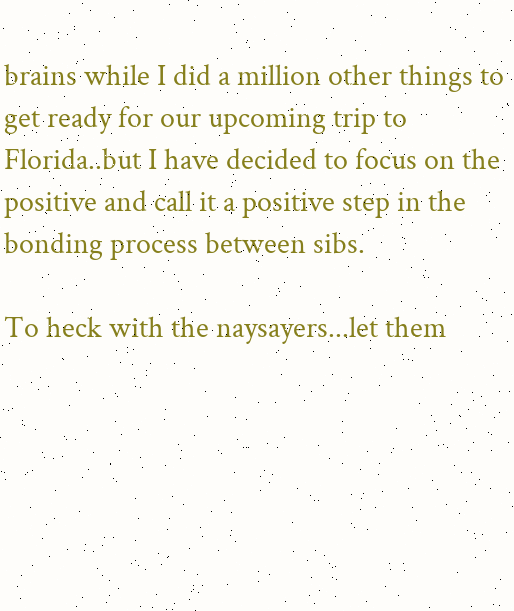brains while I did a million other things to get ready for our upcoming trip to Florida..but I have decided to focus on the positive and call it a positive step in the bonding process between sibs.

To heck with the naysayers...let them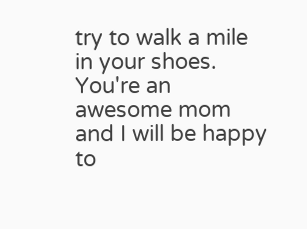try to walk a mile in your shoes. You're an awesome mom and I will be happy to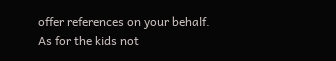offer references on your behalf. As for the kids not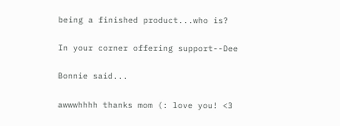being a finished product...who is?

In your corner offering support--Dee

Bonnie said...

awwwhhhh thanks mom (: love you! <3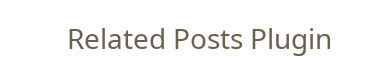Related Posts Plugin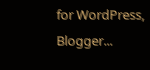for WordPress, Blogger...